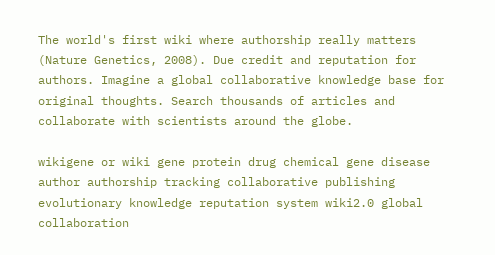The world's first wiki where authorship really matters (Nature Genetics, 2008). Due credit and reputation for authors. Imagine a global collaborative knowledge base for original thoughts. Search thousands of articles and collaborate with scientists around the globe.

wikigene or wiki gene protein drug chemical gene disease author authorship tracking collaborative publishing evolutionary knowledge reputation system wiki2.0 global collaboration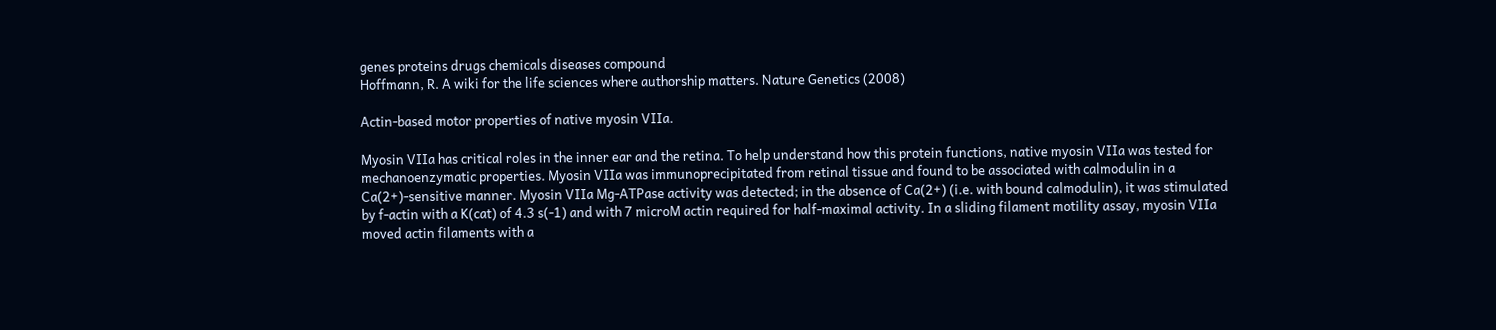genes proteins drugs chemicals diseases compound
Hoffmann, R. A wiki for the life sciences where authorship matters. Nature Genetics (2008)

Actin-based motor properties of native myosin VIIa.

Myosin VIIa has critical roles in the inner ear and the retina. To help understand how this protein functions, native myosin VIIa was tested for mechanoenzymatic properties. Myosin VIIa was immunoprecipitated from retinal tissue and found to be associated with calmodulin in a Ca(2+)-sensitive manner. Myosin VIIa Mg-ATPase activity was detected; in the absence of Ca(2+) (i.e. with bound calmodulin), it was stimulated by f-actin with a K(cat) of 4.3 s(-1) and with 7 microM actin required for half-maximal activity. In a sliding filament motility assay, myosin VIIa moved actin filaments with a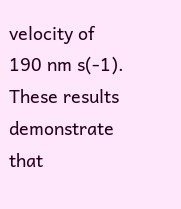velocity of 190 nm s(-1). These results demonstrate that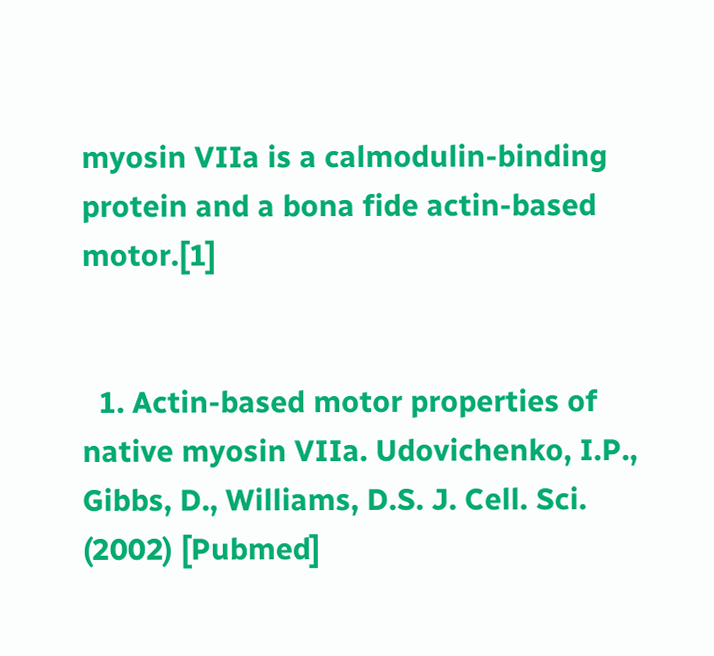myosin VIIa is a calmodulin-binding protein and a bona fide actin-based motor.[1]


  1. Actin-based motor properties of native myosin VIIa. Udovichenko, I.P., Gibbs, D., Williams, D.S. J. Cell. Sci. (2002) [Pubmed]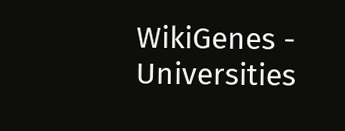WikiGenes - Universities